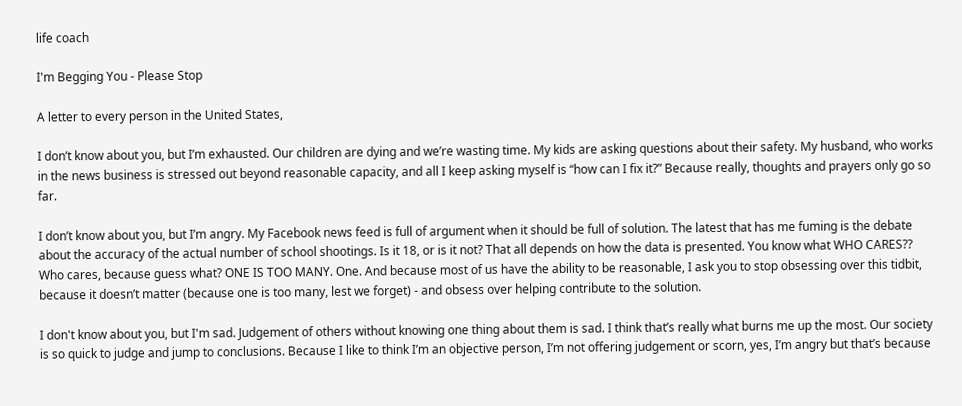life coach

I'm Begging You - Please Stop

A letter to every person in the United States,

I don’t know about you, but I’m exhausted. Our children are dying and we’re wasting time. My kids are asking questions about their safety. My husband, who works in the news business is stressed out beyond reasonable capacity, and all I keep asking myself is “how can I fix it?” Because really, thoughts and prayers only go so far.

I don’t know about you, but I’m angry. My Facebook news feed is full of argument when it should be full of solution. The latest that has me fuming is the debate about the accuracy of the actual number of school shootings. Is it 18, or is it not? That all depends on how the data is presented. You know what WHO CARES?? Who cares, because guess what? ONE IS TOO MANY. One. And because most of us have the ability to be reasonable, I ask you to stop obsessing over this tidbit, because it doesn’t matter (because one is too many, lest we forget) - and obsess over helping contribute to the solution.

I don't know about you, but I'm sad. Judgement of others without knowing one thing about them is sad. I think that’s really what burns me up the most. Our society is so quick to judge and jump to conclusions. Because I like to think I’m an objective person, I’m not offering judgement or scorn, yes, I’m angry but that’s because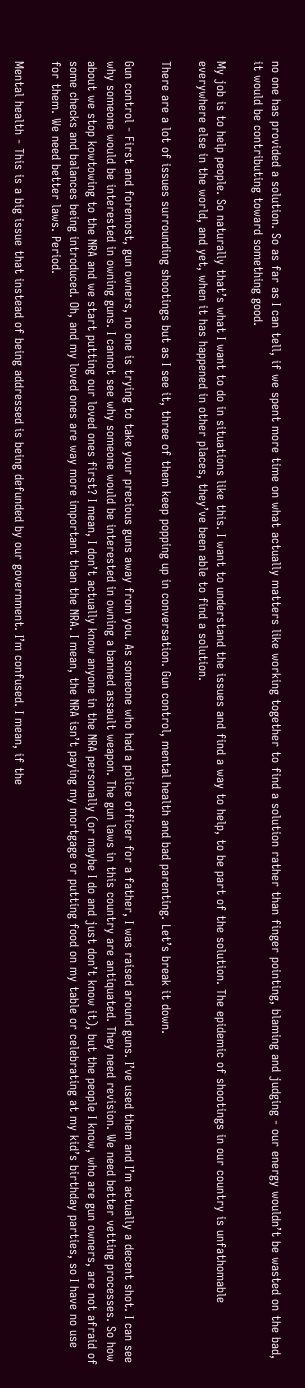no one has provided a solution. So as far as I can tell, if we spent more time on what actually matters like working together to find a solution rather than finger pointing, blaming and judging - our energy wouldn’t be wasted on the bad, it would be contributing toward something good.

My job is to help people. So naturally that’s what I want to do in situations like this. I want to understand the issues and find a way to help, to be part of the solution. The epidemic of shootings in our country is unfathomable everywhere else in the world, and yet, when it has happened in other places, they’ve been able to find a solution.

There are a lot of issues surrounding shootings but as I see it, three of them keep popping up in conversation. Gun control, mental health and bad parenting. Let’s break it down.

Gun control - First and foremost, gun owners, no one is trying to take your precious guns away from you. As someone who had a police officer for a father, I was raised around guns. I’ve used them and I’m actually a decent shot. I can see why someone would be interested in owning guns. I cannot see why someone would be interested in owning a banned assault weapon. The gun laws in this country are antiquated. They need revision. We need better vetting processes. So how about we stop kowtowing to the NRA and we start putting our loved ones first? I mean, I don’t actually know anyone in the NRA personally (or maybe I do and just don’t know it), but the people I know, who are gun owners, are not afraid of some checks and balances being introduced. Oh, and my loved ones are way more important than the NRA. I mean, the NRA isn’t paying my mortgage or putting food on my table or celebrating at my kid’s birthday parties, so I have no use for them. We need better laws. Period.

Mental health - This is a big issue that instead of being addressed is being defunded by our government. I’m confused. I mean, if the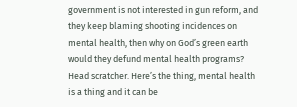government is not interested in gun reform, and they keep blaming shooting incidences on mental health, then why on God’s green earth would they defund mental health programs? Head scratcher. Here’s the thing, mental health is a thing and it can be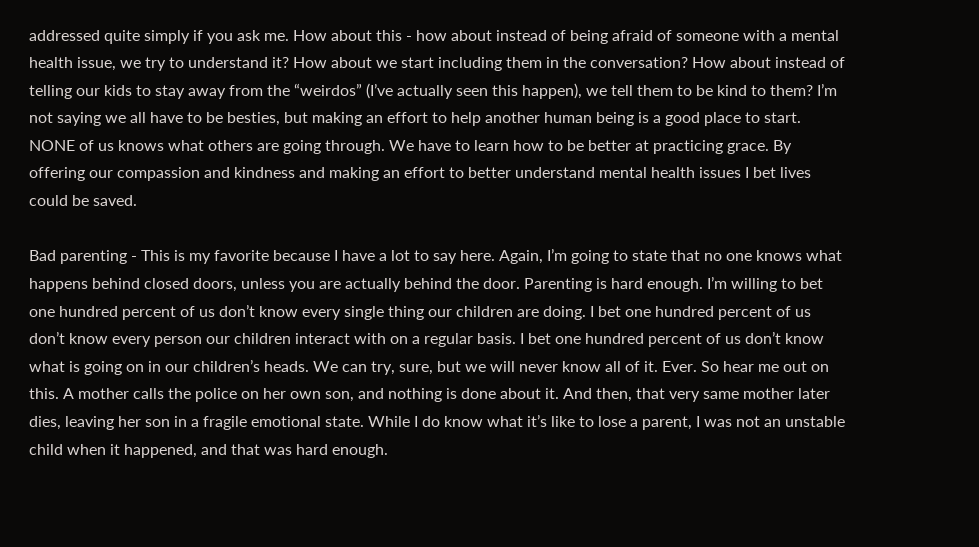addressed quite simply if you ask me. How about this - how about instead of being afraid of someone with a mental health issue, we try to understand it? How about we start including them in the conversation? How about instead of telling our kids to stay away from the “weirdos” (I’ve actually seen this happen), we tell them to be kind to them? I’m not saying we all have to be besties, but making an effort to help another human being is a good place to start. NONE of us knows what others are going through. We have to learn how to be better at practicing grace. By offering our compassion and kindness and making an effort to better understand mental health issues I bet lives could be saved.

Bad parenting - This is my favorite because I have a lot to say here. Again, I’m going to state that no one knows what happens behind closed doors, unless you are actually behind the door. Parenting is hard enough. I’m willing to bet one hundred percent of us don’t know every single thing our children are doing. I bet one hundred percent of us don’t know every person our children interact with on a regular basis. I bet one hundred percent of us don’t know what is going on in our children’s heads. We can try, sure, but we will never know all of it. Ever. So hear me out on this. A mother calls the police on her own son, and nothing is done about it. And then, that very same mother later dies, leaving her son in a fragile emotional state. While I do know what it’s like to lose a parent, I was not an unstable child when it happened, and that was hard enough.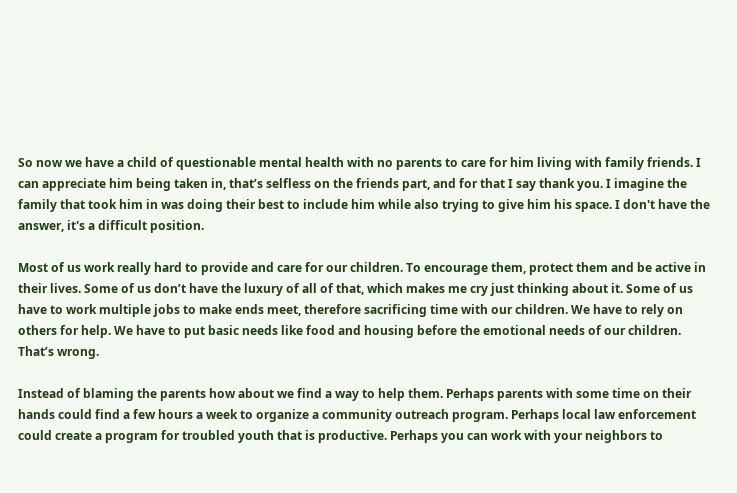So now we have a child of questionable mental health with no parents to care for him living with family friends. I can appreciate him being taken in, that’s selfless on the friends part, and for that I say thank you. I imagine the family that took him in was doing their best to include him while also trying to give him his space. I don't have the answer, it's a difficult position.

Most of us work really hard to provide and care for our children. To encourage them, protect them and be active in their lives. Some of us don’t have the luxury of all of that, which makes me cry just thinking about it. Some of us have to work multiple jobs to make ends meet, therefore sacrificing time with our children. We have to rely on others for help. We have to put basic needs like food and housing before the emotional needs of our children. That’s wrong.

Instead of blaming the parents how about we find a way to help them. Perhaps parents with some time on their hands could find a few hours a week to organize a community outreach program. Perhaps local law enforcement could create a program for troubled youth that is productive. Perhaps you can work with your neighbors to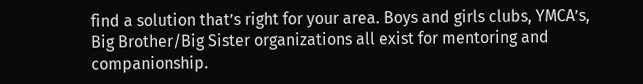find a solution that’s right for your area. Boys and girls clubs, YMCA’s, Big Brother/Big Sister organizations all exist for mentoring and companionship.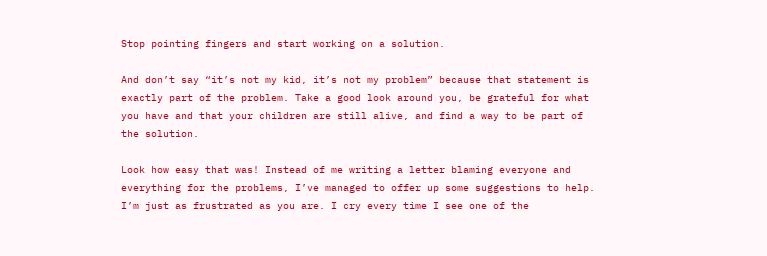Stop pointing fingers and start working on a solution.

And don’t say “it’s not my kid, it’s not my problem” because that statement is exactly part of the problem. Take a good look around you, be grateful for what you have and that your children are still alive, and find a way to be part of the solution.

Look how easy that was! Instead of me writing a letter blaming everyone and everything for the problems, I’ve managed to offer up some suggestions to help. I’m just as frustrated as you are. I cry every time I see one of the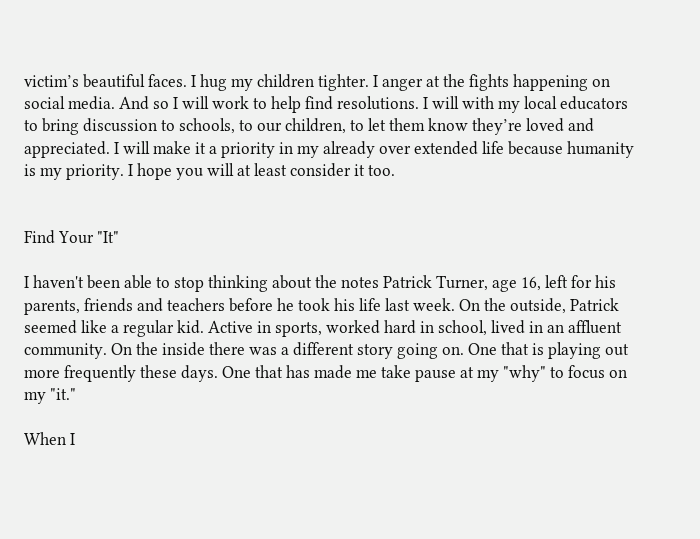victim’s beautiful faces. I hug my children tighter. I anger at the fights happening on social media. And so I will work to help find resolutions. I will with my local educators to bring discussion to schools, to our children, to let them know they’re loved and appreciated. I will make it a priority in my already over extended life because humanity is my priority. I hope you will at least consider it too.


Find Your "It"

I haven't been able to stop thinking about the notes Patrick Turner, age 16, left for his parents, friends and teachers before he took his life last week. On the outside, Patrick seemed like a regular kid. Active in sports, worked hard in school, lived in an affluent community. On the inside there was a different story going on. One that is playing out more frequently these days. One that has made me take pause at my "why" to focus on my "it."

When I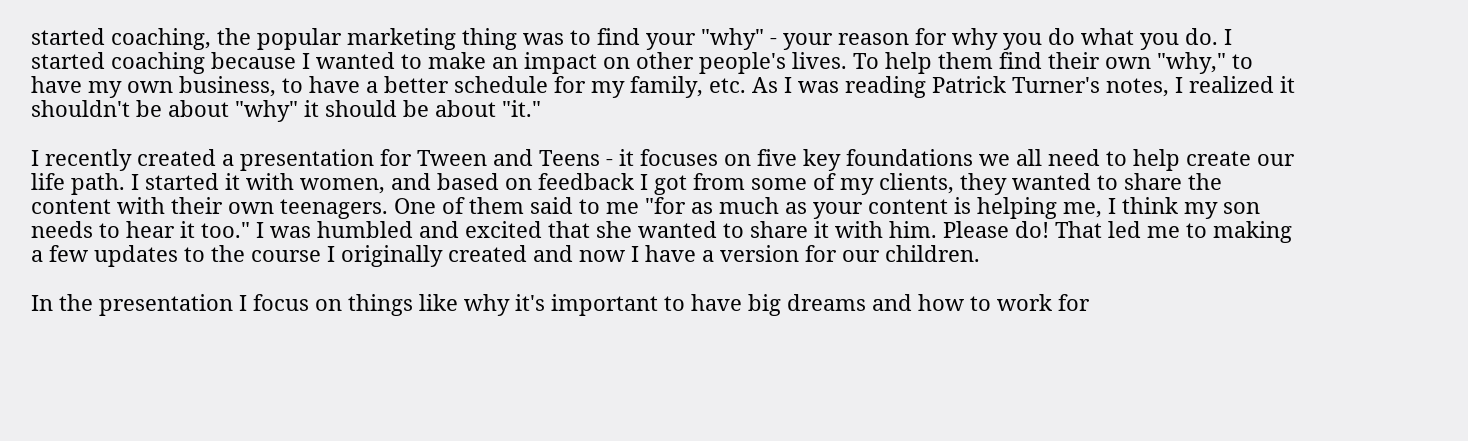started coaching, the popular marketing thing was to find your "why" - your reason for why you do what you do. I started coaching because I wanted to make an impact on other people's lives. To help them find their own "why," to have my own business, to have a better schedule for my family, etc. As I was reading Patrick Turner's notes, I realized it shouldn't be about "why" it should be about "it."

I recently created a presentation for Tween and Teens - it focuses on five key foundations we all need to help create our life path. I started it with women, and based on feedback I got from some of my clients, they wanted to share the content with their own teenagers. One of them said to me "for as much as your content is helping me, I think my son needs to hear it too." I was humbled and excited that she wanted to share it with him. Please do! That led me to making a few updates to the course I originally created and now I have a version for our children.

In the presentation I focus on things like why it's important to have big dreams and how to work for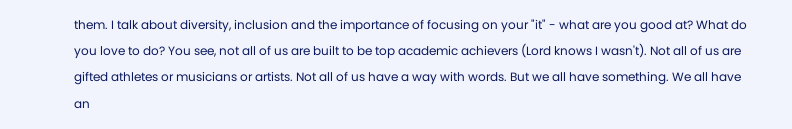them. I talk about diversity, inclusion and the importance of focusing on your "it" - what are you good at? What do you love to do? You see, not all of us are built to be top academic achievers (Lord knows I wasn't). Not all of us are gifted athletes or musicians or artists. Not all of us have a way with words. But we all have something. We all have an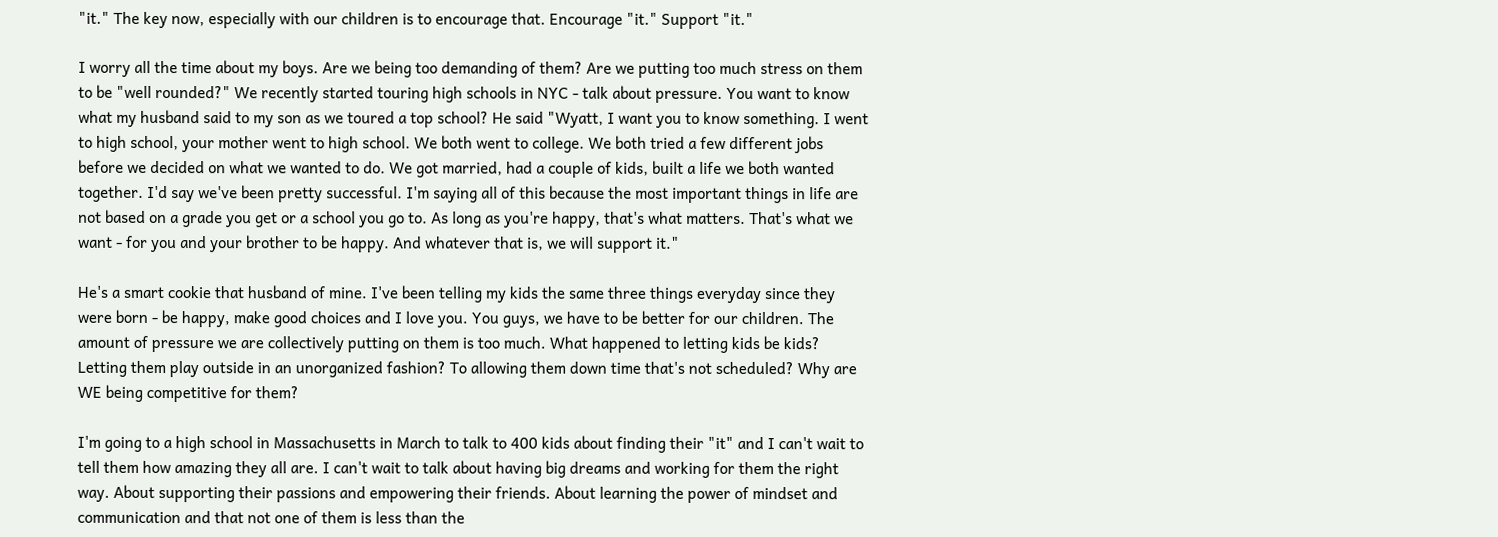"it." The key now, especially with our children is to encourage that. Encourage "it." Support "it."

I worry all the time about my boys. Are we being too demanding of them? Are we putting too much stress on them to be "well rounded?" We recently started touring high schools in NYC - talk about pressure. You want to know what my husband said to my son as we toured a top school? He said "Wyatt, I want you to know something. I went to high school, your mother went to high school. We both went to college. We both tried a few different jobs before we decided on what we wanted to do. We got married, had a couple of kids, built a life we both wanted together. I'd say we've been pretty successful. I'm saying all of this because the most important things in life are not based on a grade you get or a school you go to. As long as you're happy, that's what matters. That's what we want - for you and your brother to be happy. And whatever that is, we will support it."

He's a smart cookie that husband of mine. I've been telling my kids the same three things everyday since they were born - be happy, make good choices and I love you. You guys, we have to be better for our children. The amount of pressure we are collectively putting on them is too much. What happened to letting kids be kids? Letting them play outside in an unorganized fashion? To allowing them down time that's not scheduled? Why are WE being competitive for them?

I'm going to a high school in Massachusetts in March to talk to 400 kids about finding their "it" and I can't wait to tell them how amazing they all are. I can't wait to talk about having big dreams and working for them the right way. About supporting their passions and empowering their friends. About learning the power of mindset and communication and that not one of them is less than the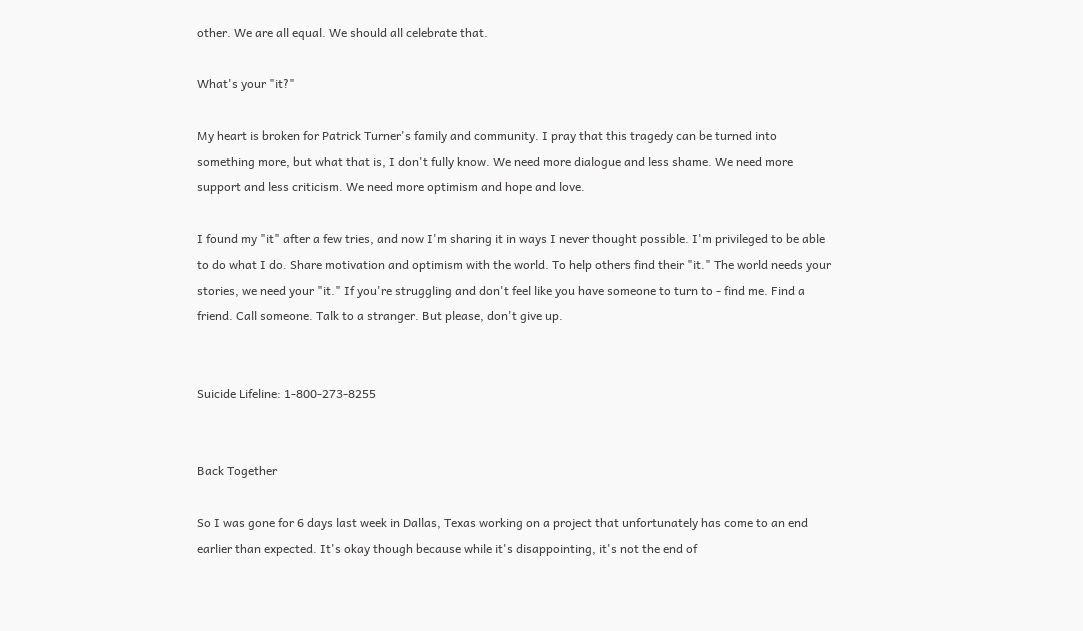other. We are all equal. We should all celebrate that.

What's your "it?"

My heart is broken for Patrick Turner's family and community. I pray that this tragedy can be turned into something more, but what that is, I don't fully know. We need more dialogue and less shame. We need more support and less criticism. We need more optimism and hope and love.

I found my "it" after a few tries, and now I'm sharing it in ways I never thought possible. I'm privileged to be able to do what I do. Share motivation and optimism with the world. To help others find their "it." The world needs your stories, we need your "it." If you're struggling and don't feel like you have someone to turn to - find me. Find a friend. Call someone. Talk to a stranger. But please, don't give up.


Suicide Lifeline: 1-800-273-8255


Back Together

So I was gone for 6 days last week in Dallas, Texas working on a project that unfortunately has come to an end earlier than expected. It's okay though because while it's disappointing, it's not the end of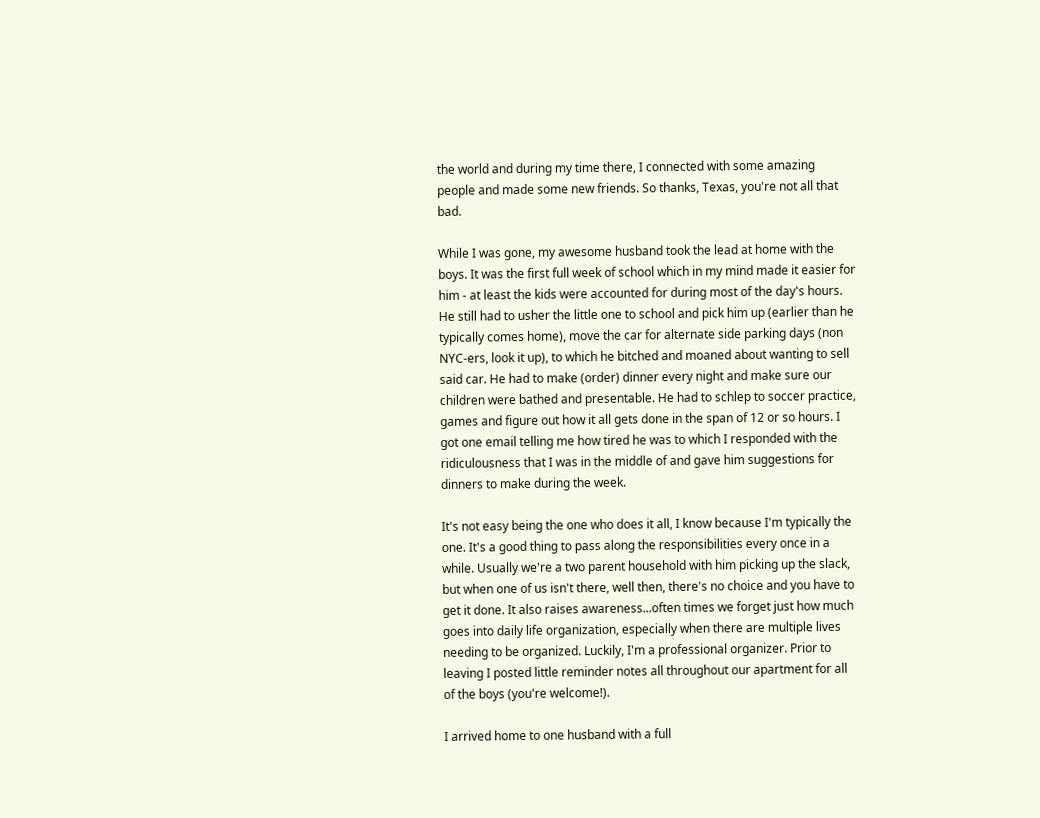the world and during my time there, I connected with some amazing people and made some new friends. So thanks, Texas, you're not all that bad.

While I was gone, my awesome husband took the lead at home with the boys. It was the first full week of school which in my mind made it easier for him - at least the kids were accounted for during most of the day's hours. He still had to usher the little one to school and pick him up (earlier than he typically comes home), move the car for alternate side parking days (non NYC-ers, look it up), to which he bitched and moaned about wanting to sell said car. He had to make (order) dinner every night and make sure our children were bathed and presentable. He had to schlep to soccer practice, games and figure out how it all gets done in the span of 12 or so hours. I got one email telling me how tired he was to which I responded with the ridiculousness that I was in the middle of and gave him suggestions for dinners to make during the week.

It's not easy being the one who does it all, I know because I'm typically the one. It's a good thing to pass along the responsibilities every once in a while. Usually we're a two parent household with him picking up the slack, but when one of us isn't there, well then, there's no choice and you have to get it done. It also raises awareness...often times we forget just how much goes into daily life organization, especially when there are multiple lives needing to be organized. Luckily, I'm a professional organizer. Prior to leaving I posted little reminder notes all throughout our apartment for all of the boys (you're welcome!).

I arrived home to one husband with a full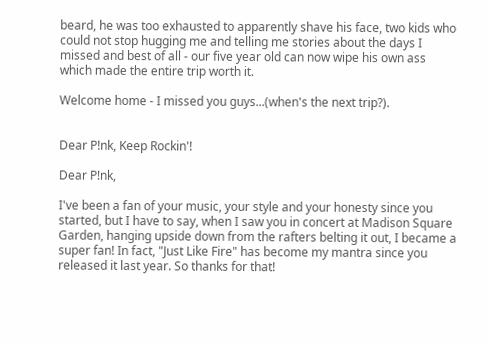beard, he was too exhausted to apparently shave his face, two kids who could not stop hugging me and telling me stories about the days I missed and best of all - our five year old can now wipe his own ass which made the entire trip worth it.

Welcome home - I missed you guys...(when's the next trip?).


Dear P!nk, Keep Rockin'!

Dear P!nk,

I've been a fan of your music, your style and your honesty since you started, but I have to say, when I saw you in concert at Madison Square Garden, hanging upside down from the rafters belting it out, I became a super fan! In fact, "Just Like Fire" has become my mantra since you released it last year. So thanks for that!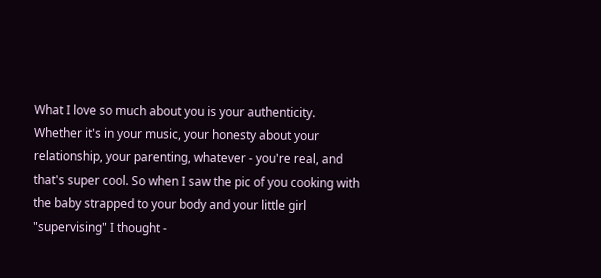What I love so much about you is your authenticity. Whether it's in your music, your honesty about your relationship, your parenting, whatever - you're real, and that's super cool. So when I saw the pic of you cooking with the baby strapped to your body and your little girl "supervising" I thought -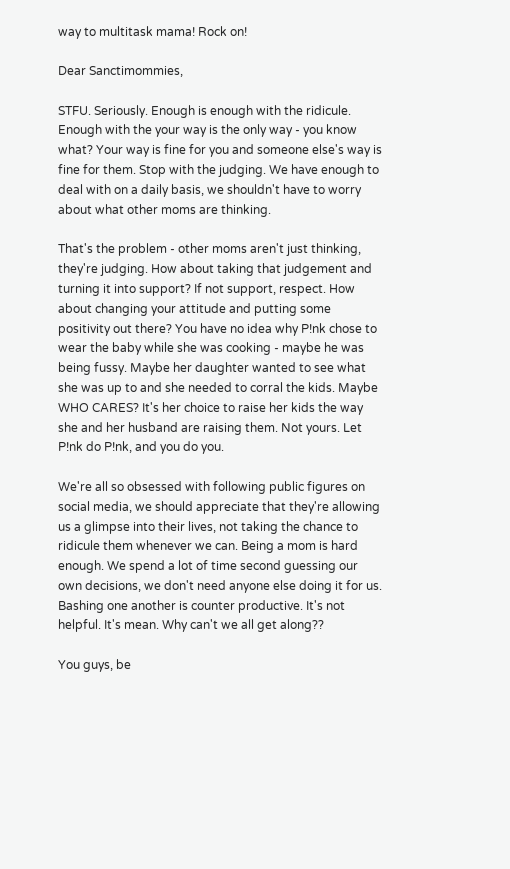way to multitask mama! Rock on!

Dear Sanctimommies,

STFU. Seriously. Enough is enough with the ridicule. Enough with the your way is the only way - you know what? Your way is fine for you and someone else's way is fine for them. Stop with the judging. We have enough to deal with on a daily basis, we shouldn't have to worry about what other moms are thinking.

That's the problem - other moms aren't just thinking, they're judging. How about taking that judgement and turning it into support? If not support, respect. How about changing your attitude and putting some positivity out there? You have no idea why P!nk chose to wear the baby while she was cooking - maybe he was being fussy. Maybe her daughter wanted to see what she was up to and she needed to corral the kids. Maybe WHO CARES? It's her choice to raise her kids the way she and her husband are raising them. Not yours. Let P!nk do P!nk, and you do you.

We're all so obsessed with following public figures on social media, we should appreciate that they're allowing us a glimpse into their lives, not taking the chance to ridicule them whenever we can. Being a mom is hard enough. We spend a lot of time second guessing our own decisions, we don't need anyone else doing it for us. Bashing one another is counter productive. It's not helpful. It's mean. Why can't we all get along??

You guys, be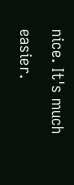nice. It's much easier.